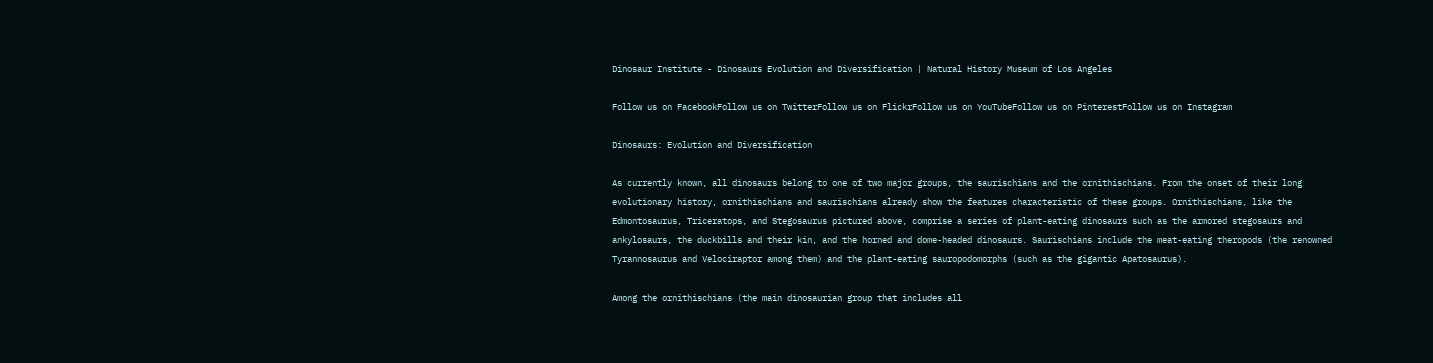Dinosaur Institute - Dinosaurs Evolution and Diversification | Natural History Museum of Los Angeles

Follow us on FacebookFollow us on TwitterFollow us on FlickrFollow us on YouTubeFollow us on PinterestFollow us on Instagram

Dinosaurs: Evolution and Diversification

As currently known, all dinosaurs belong to one of two major groups, the saurischians and the ornithischians. From the onset of their long evolutionary history, ornithischians and saurischians already show the features characteristic of these groups. Ornithischians, like the Edmontosaurus, Triceratops, and Stegosaurus pictured above, comprise a series of plant-eating dinosaurs such as the armored stegosaurs and ankylosaurs, the duckbills and their kin, and the horned and dome-headed dinosaurs. Saurischians include the meat-eating theropods (the renowned Tyrannosaurus and Velociraptor among them) and the plant-eating sauropodomorphs (such as the gigantic Apatosaurus).

Among the ornithischians (the main dinosaurian group that includes all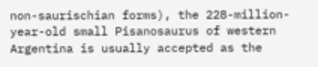non-saurischian forms), the 228-million-year-old small Pisanosaurus of western Argentina is usually accepted as the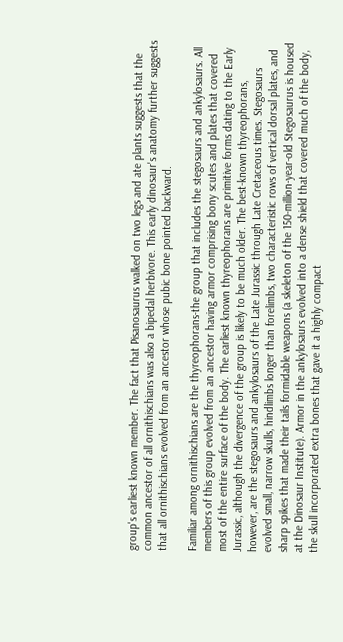group's earliest known member. The fact that Pisanosaurus walked on two legs and ate plants suggests that the common ancestor of all ornithischians was also a bipedal herbivore. This early dinosaur's anatomy further suggests that all ornithischians evolved from an ancestor whose pubic bone pointed backward.

Familiar among ornithischians are the thyreophorans-the group that includes the stegosaurs and ankylosaurs. All members of this group evolved from an ancestor having armor comprising bony scutes and plates that covered most of the entire surface of the body. The earliest known thyreophorans are primitive forms dating to the Early Jurassic, although the divergence of the group is likely to be much older. The best-known thyreophorans, however, are the stegosaurs and ankylosaurs of the Late Jurassic through Late Cretaceous times. Stegosaurs evolved small, narrow skulls, hindlimbs longer than forelimbs, two characteristic rows of vertical dorsal plates, and sharp spikes that made their tails formidable weapons (a skeleton of the 150-million-year-old Stegosaurus is housed at the Dinosaur Institute). Armor in the ankylosaurs evolved into a dense shield that covered much of the body, the skull incorporated extra bones that gave it a highly compact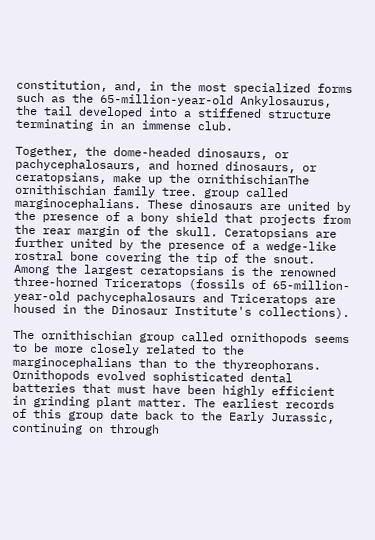constitution, and, in the most specialized forms such as the 65-million-year-old Ankylosaurus, the tail developed into a stiffened structure terminating in an immense club.

Together, the dome-headed dinosaurs, or pachycephalosaurs, and horned dinosaurs, or ceratopsians, make up the ornithischianThe ornithischian family tree. group called marginocephalians. These dinosaurs are united by the presence of a bony shield that projects from the rear margin of the skull. Ceratopsians are further united by the presence of a wedge-like rostral bone covering the tip of the snout. Among the largest ceratopsians is the renowned three-horned Triceratops (fossils of 65-million-year-old pachycephalosaurs and Triceratops are housed in the Dinosaur Institute's collections).

The ornithischian group called ornithopods seems to be more closely related to the marginocephalians than to the thyreophorans. Ornithopods evolved sophisticated dental batteries that must have been highly efficient in grinding plant matter. The earliest records of this group date back to the Early Jurassic, continuing on through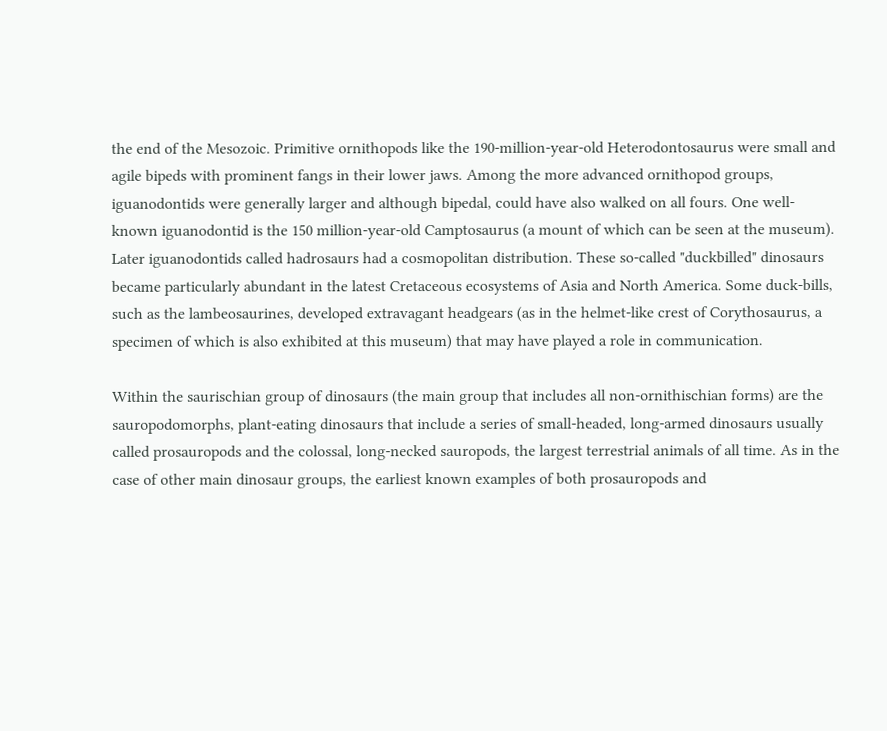the end of the Mesozoic. Primitive ornithopods like the 190-million-year-old Heterodontosaurus were small and agile bipeds with prominent fangs in their lower jaws. Among the more advanced ornithopod groups, iguanodontids were generally larger and although bipedal, could have also walked on all fours. One well-known iguanodontid is the 150 million-year-old Camptosaurus (a mount of which can be seen at the museum). Later iguanodontids called hadrosaurs had a cosmopolitan distribution. These so-called "duckbilled" dinosaurs became particularly abundant in the latest Cretaceous ecosystems of Asia and North America. Some duck-bills, such as the lambeosaurines, developed extravagant headgears (as in the helmet-like crest of Corythosaurus, a specimen of which is also exhibited at this museum) that may have played a role in communication.

Within the saurischian group of dinosaurs (the main group that includes all non-ornithischian forms) are the sauropodomorphs, plant-eating dinosaurs that include a series of small-headed, long-armed dinosaurs usually called prosauropods and the colossal, long-necked sauropods, the largest terrestrial animals of all time. As in the case of other main dinosaur groups, the earliest known examples of both prosauropods and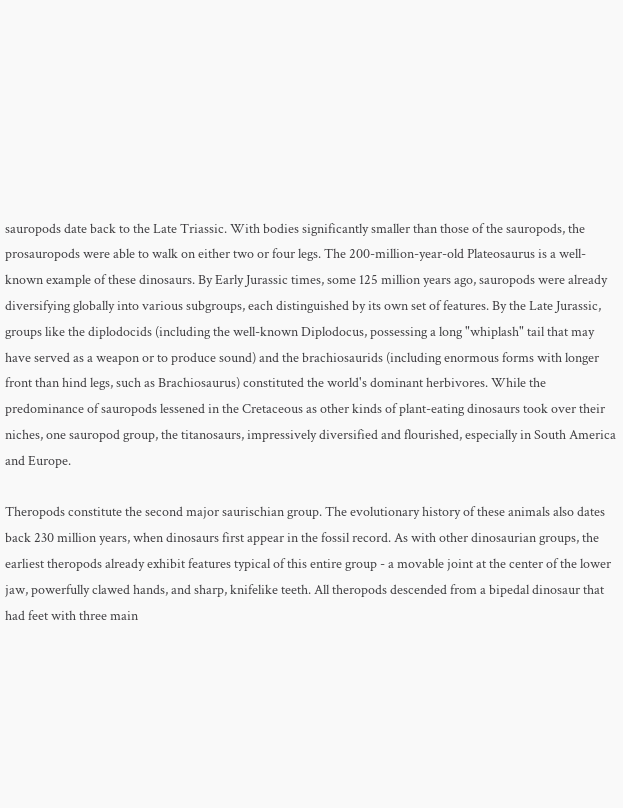sauropods date back to the Late Triassic. With bodies significantly smaller than those of the sauropods, the prosauropods were able to walk on either two or four legs. The 200-million-year-old Plateosaurus is a well-known example of these dinosaurs. By Early Jurassic times, some 125 million years ago, sauropods were already diversifying globally into various subgroups, each distinguished by its own set of features. By the Late Jurassic, groups like the diplodocids (including the well-known Diplodocus, possessing a long "whiplash" tail that may have served as a weapon or to produce sound) and the brachiosaurids (including enormous forms with longer front than hind legs, such as Brachiosaurus) constituted the world's dominant herbivores. While the predominance of sauropods lessened in the Cretaceous as other kinds of plant-eating dinosaurs took over their niches, one sauropod group, the titanosaurs, impressively diversified and flourished, especially in South America and Europe.

Theropods constitute the second major saurischian group. The evolutionary history of these animals also dates back 230 million years, when dinosaurs first appear in the fossil record. As with other dinosaurian groups, the earliest theropods already exhibit features typical of this entire group - a movable joint at the center of the lower jaw, powerfully clawed hands, and sharp, knifelike teeth. All theropods descended from a bipedal dinosaur that had feet with three main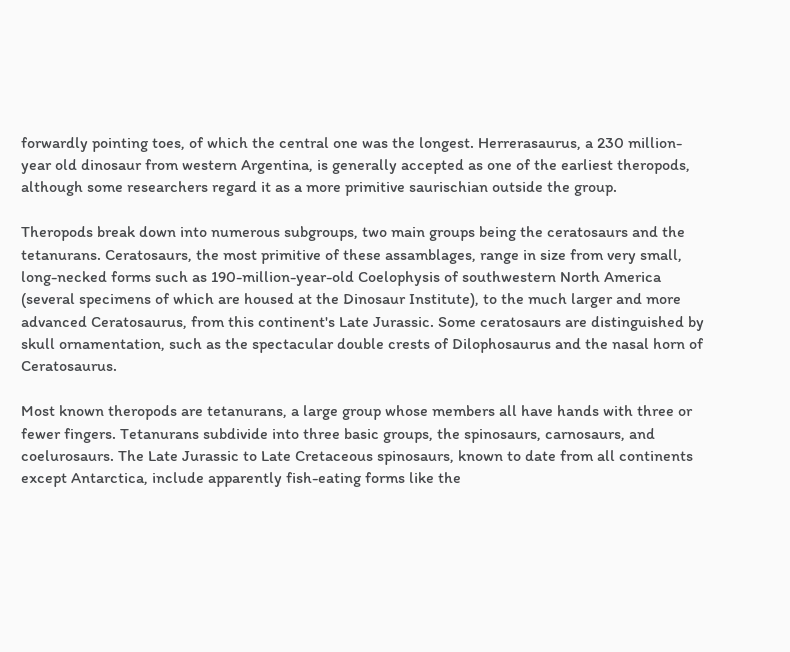forwardly pointing toes, of which the central one was the longest. Herrerasaurus, a 230 million-year old dinosaur from western Argentina, is generally accepted as one of the earliest theropods, although some researchers regard it as a more primitive saurischian outside the group.

Theropods break down into numerous subgroups, two main groups being the ceratosaurs and the tetanurans. Ceratosaurs, the most primitive of these assamblages, range in size from very small, long-necked forms such as 190-million-year-old Coelophysis of southwestern North America (several specimens of which are housed at the Dinosaur Institute), to the much larger and more advanced Ceratosaurus, from this continent's Late Jurassic. Some ceratosaurs are distinguished by skull ornamentation, such as the spectacular double crests of Dilophosaurus and the nasal horn of Ceratosaurus.

Most known theropods are tetanurans, a large group whose members all have hands with three or fewer fingers. Tetanurans subdivide into three basic groups, the spinosaurs, carnosaurs, and coelurosaurs. The Late Jurassic to Late Cretaceous spinosaurs, known to date from all continents except Antarctica, include apparently fish-eating forms like the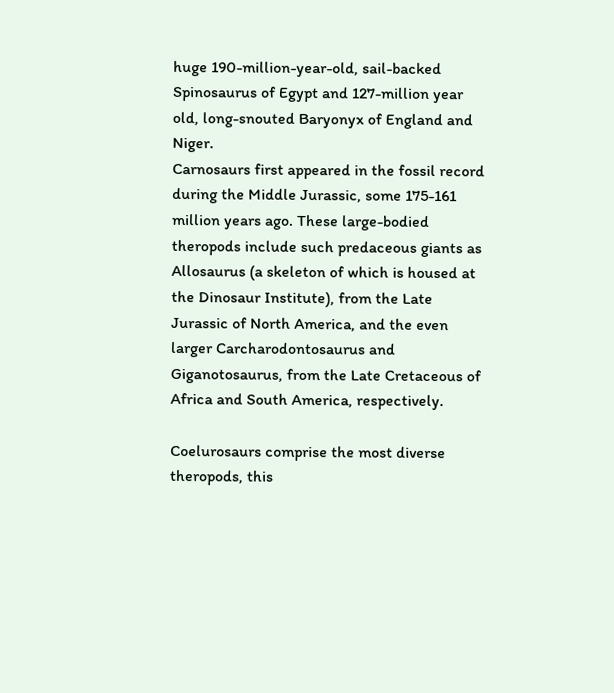huge 190-million-year-old, sail-backed Spinosaurus of Egypt and 127-million year old, long-snouted Baryonyx of England and Niger.
Carnosaurs first appeared in the fossil record during the Middle Jurassic, some 175-161 million years ago. These large-bodied theropods include such predaceous giants as Allosaurus (a skeleton of which is housed at the Dinosaur Institute), from the Late Jurassic of North America, and the even larger Carcharodontosaurus and Giganotosaurus, from the Late Cretaceous of Africa and South America, respectively.

Coelurosaurs comprise the most diverse theropods, this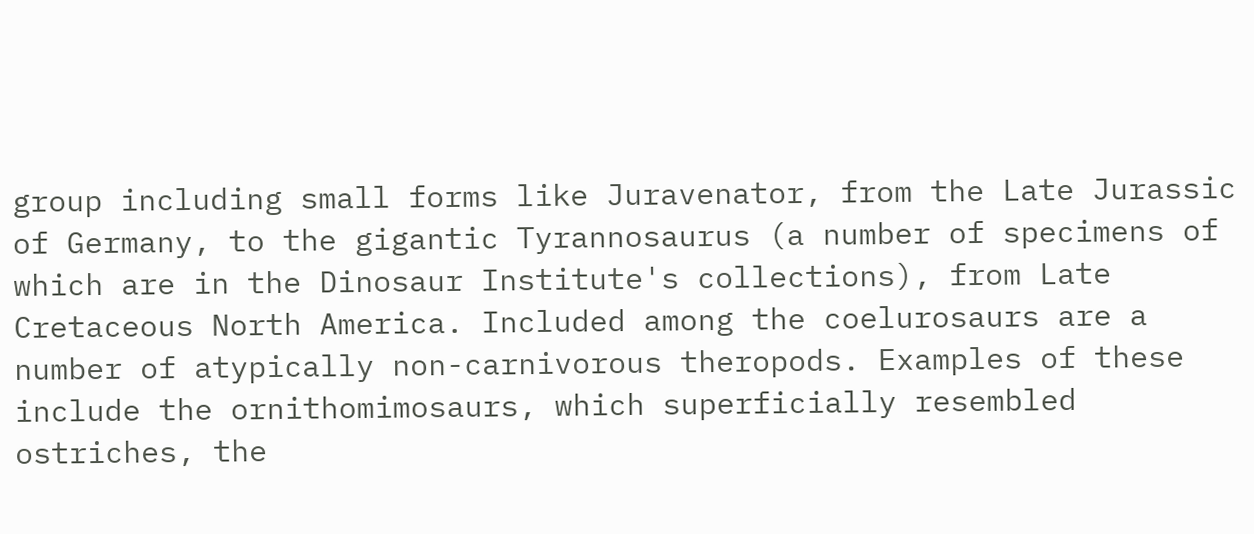group including small forms like Juravenator, from the Late Jurassic of Germany, to the gigantic Tyrannosaurus (a number of specimens of which are in the Dinosaur Institute's collections), from Late Cretaceous North America. Included among the coelurosaurs are a number of atypically non-carnivorous theropods. Examples of these include the ornithomimosaurs, which superficially resembled ostriches, the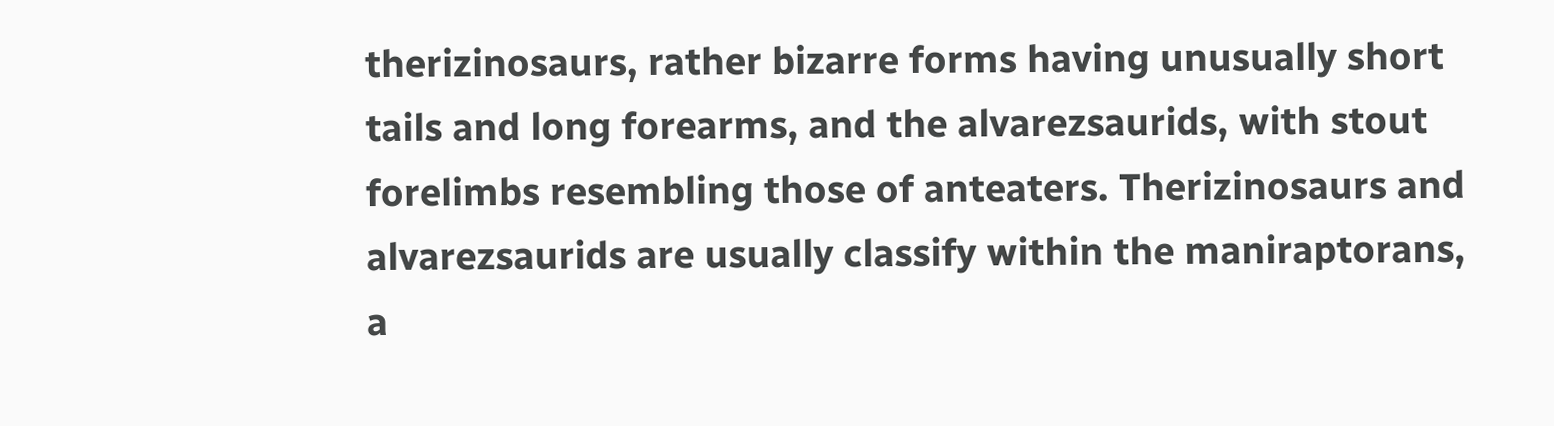therizinosaurs, rather bizarre forms having unusually short tails and long forearms, and the alvarezsaurids, with stout forelimbs resembling those of anteaters. Therizinosaurs and alvarezsaurids are usually classify within the maniraptorans, a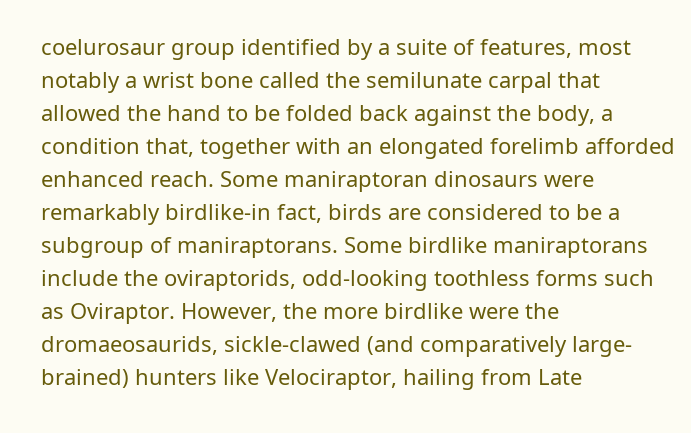coelurosaur group identified by a suite of features, most notably a wrist bone called the semilunate carpal that allowed the hand to be folded back against the body, a condition that, together with an elongated forelimb afforded enhanced reach. Some maniraptoran dinosaurs were remarkably birdlike-in fact, birds are considered to be a subgroup of maniraptorans. Some birdlike maniraptorans include the oviraptorids, odd-looking toothless forms such as Oviraptor. However, the more birdlike were the dromaeosaurids, sickle-clawed (and comparatively large-brained) hunters like Velociraptor, hailing from Late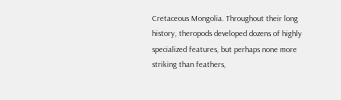Cretaceous Mongolia. Throughout their long history, theropods developed dozens of highly specialized features, but perhaps none more striking than feathers,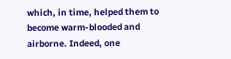which, in time, helped them to become warm-blooded and airborne. Indeed, one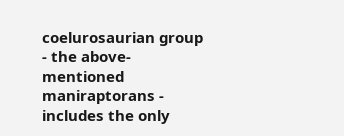coelurosaurian group - the above-mentioned maniraptorans - includes the only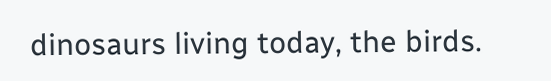dinosaurs living today, the birds.